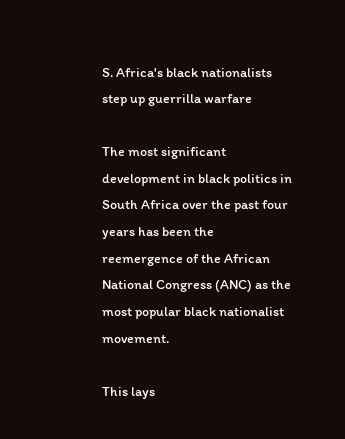S. Africa's black nationalists step up guerrilla warfare

The most significant development in black politics in South Africa over the past four years has been the reemergence of the African National Congress (ANC) as the most popular black nationalist movement.

This lays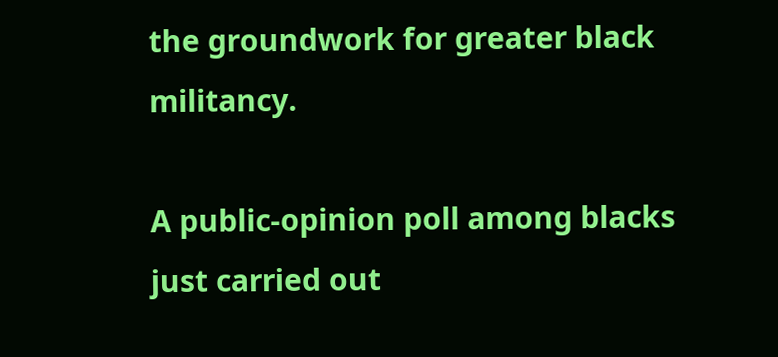the groundwork for greater black militancy.

A public-opinion poll among blacks just carried out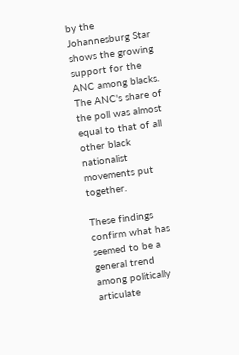by the Johannesburg Star shows the growing support for the ANC among blacks. The ANC's share of the poll was almost equal to that of all other black nationalist movements put together.

These findings confirm what has seemed to be a general trend among politically articulate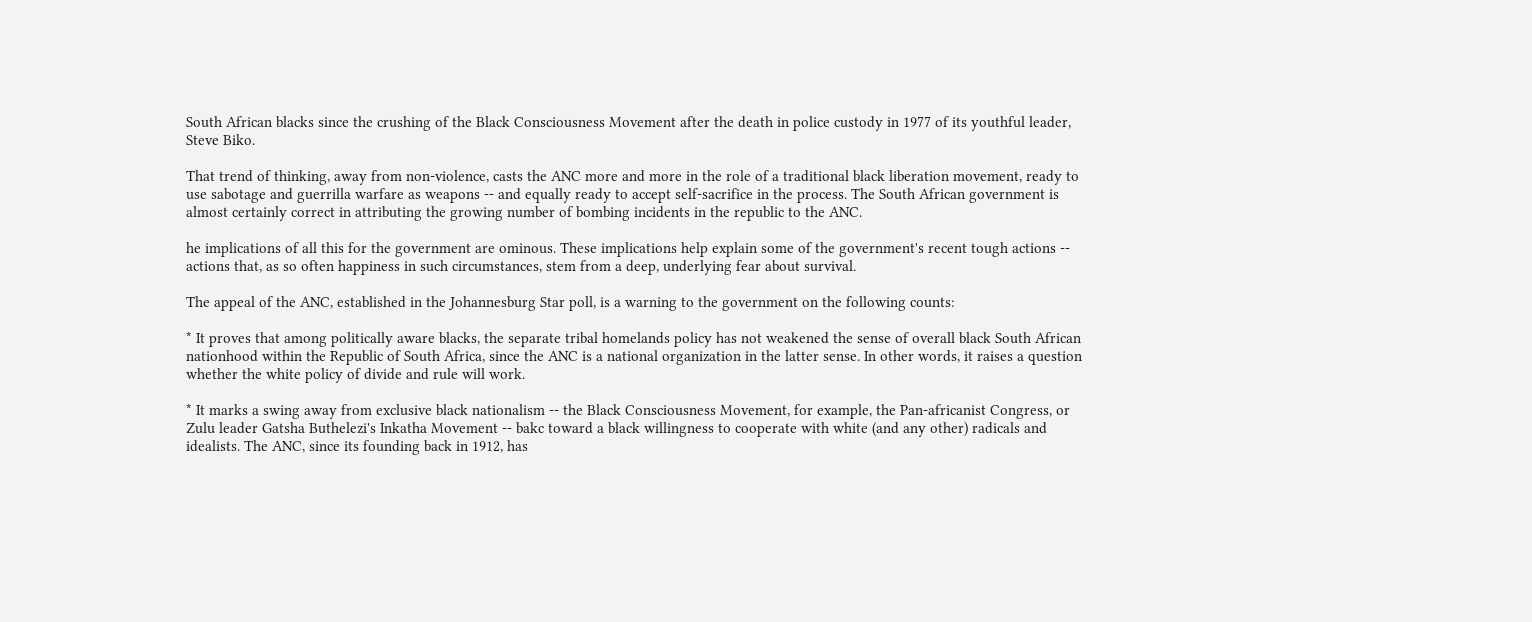South African blacks since the crushing of the Black Consciousness Movement after the death in police custody in 1977 of its youthful leader, Steve Biko.

That trend of thinking, away from non-violence, casts the ANC more and more in the role of a traditional black liberation movement, ready to use sabotage and guerrilla warfare as weapons -- and equally ready to accept self-sacrifice in the process. The South African government is almost certainly correct in attributing the growing number of bombing incidents in the republic to the ANC.

he implications of all this for the government are ominous. These implications help explain some of the government's recent tough actions -- actions that, as so often happiness in such circumstances, stem from a deep, underlying fear about survival.

The appeal of the ANC, established in the Johannesburg Star poll, is a warning to the government on the following counts:

* It proves that among politically aware blacks, the separate tribal homelands policy has not weakened the sense of overall black South African nationhood within the Republic of South Africa, since the ANC is a national organization in the latter sense. In other words, it raises a question whether the white policy of divide and rule will work.

* It marks a swing away from exclusive black nationalism -- the Black Consciousness Movement, for example, the Pan-africanist Congress, or Zulu leader Gatsha Buthelezi's Inkatha Movement -- bakc toward a black willingness to cooperate with white (and any other) radicals and idealists. The ANC, since its founding back in 1912, has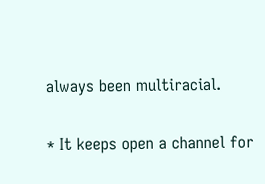always been multiracial.

* It keeps open a channel for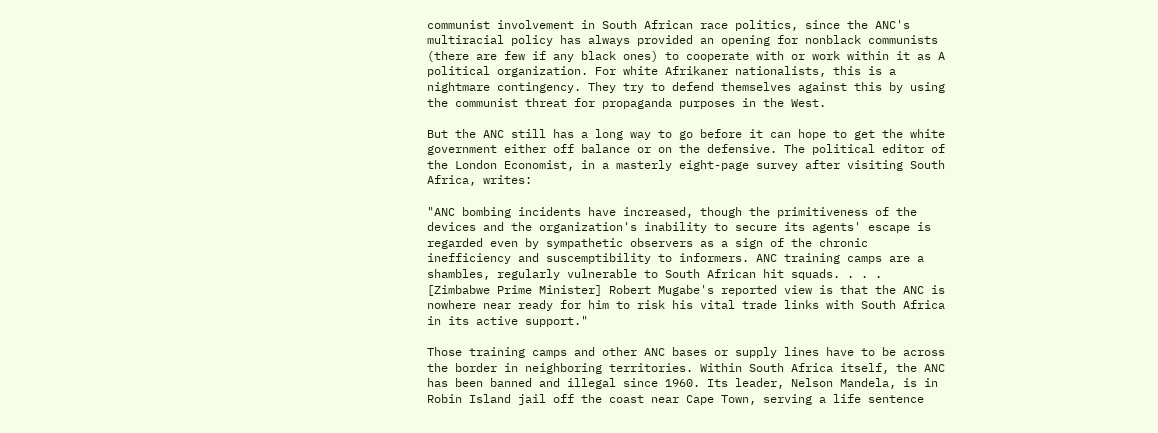communist involvement in South African race politics, since the ANC's multiracial policy has always provided an opening for nonblack communists (there are few if any black ones) to cooperate with or work within it as A political organization. For white Afrikaner nationalists, this is a nightmare contingency. They try to defend themselves against this by using the communist threat for propaganda purposes in the West.

But the ANC still has a long way to go before it can hope to get the white government either off balance or on the defensive. The political editor of the London Economist, in a masterly eight-page survey after visiting South Africa, writes:

"ANC bombing incidents have increased, though the primitiveness of the devices and the organization's inability to secure its agents' escape is regarded even by sympathetic observers as a sign of the chronic inefficiency and suscemptibility to informers. ANC training camps are a shambles, regularly vulnerable to South African hit squads. . . . [Zimbabwe Prime Minister] Robert Mugabe's reported view is that the ANC is nowhere near ready for him to risk his vital trade links with South Africa in its active support."

Those training camps and other ANC bases or supply lines have to be across the border in neighboring territories. Within South Africa itself, the ANC has been banned and illegal since 1960. Its leader, Nelson Mandela, is in Robin Island jail off the coast near Cape Town, serving a life sentence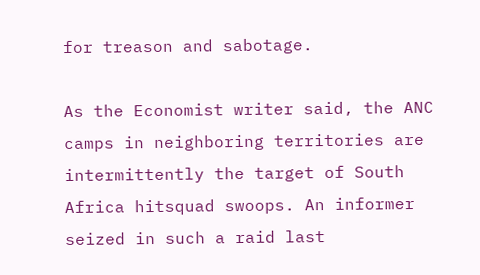for treason and sabotage.

As the Economist writer said, the ANC camps in neighboring territories are intermittently the target of South Africa hitsquad swoops. An informer seized in such a raid last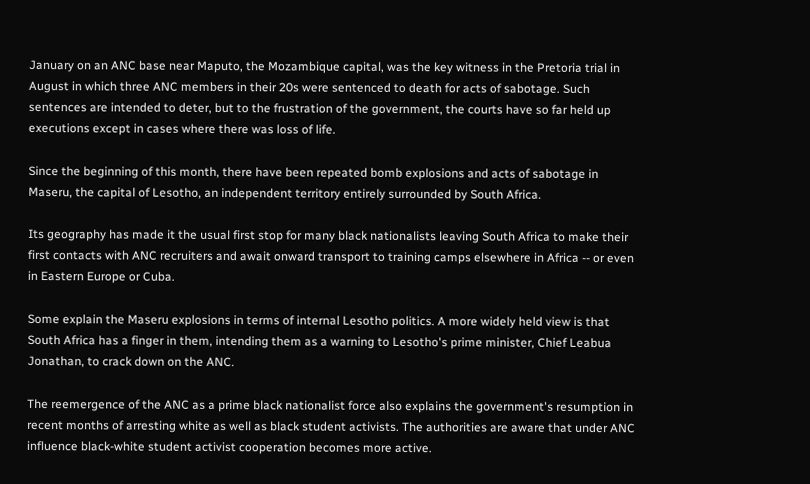January on an ANC base near Maputo, the Mozambique capital, was the key witness in the Pretoria trial in August in which three ANC members in their 20s were sentenced to death for acts of sabotage. Such sentences are intended to deter, but to the frustration of the government, the courts have so far held up executions except in cases where there was loss of life.

Since the beginning of this month, there have been repeated bomb explosions and acts of sabotage in Maseru, the capital of Lesotho, an independent territory entirely surrounded by South Africa.

Its geography has made it the usual first stop for many black nationalists leaving South Africa to make their first contacts with ANC recruiters and await onward transport to training camps elsewhere in Africa -- or even in Eastern Europe or Cuba.

Some explain the Maseru explosions in terms of internal Lesotho politics. A more widely held view is that South Africa has a finger in them, intending them as a warning to Lesotho's prime minister, Chief Leabua Jonathan, to crack down on the ANC.

The reemergence of the ANC as a prime black nationalist force also explains the government's resumption in recent months of arresting white as well as black student activists. The authorities are aware that under ANC influence black-white student activist cooperation becomes more active.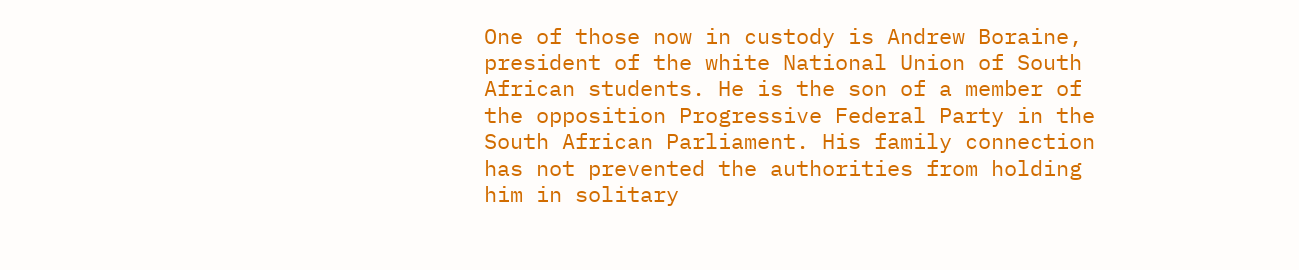One of those now in custody is Andrew Boraine, president of the white National Union of South African students. He is the son of a member of the opposition Progressive Federal Party in the South African Parliament. His family connection has not prevented the authorities from holding him in solitary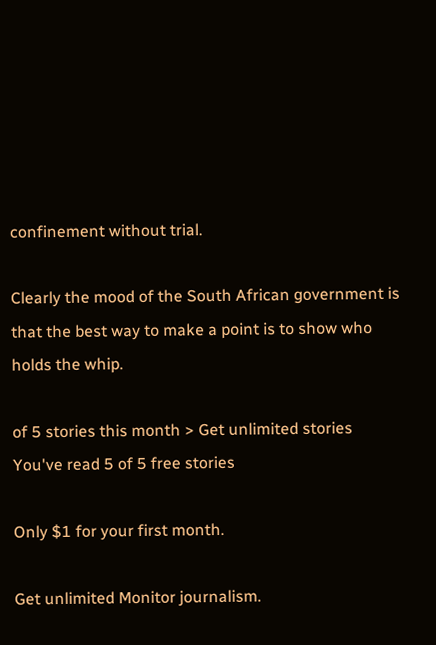confinement without trial.

Clearly the mood of the South African government is that the best way to make a point is to show who holds the whip.

of 5 stories this month > Get unlimited stories
You've read 5 of 5 free stories

Only $1 for your first month.

Get unlimited Monitor journalism.